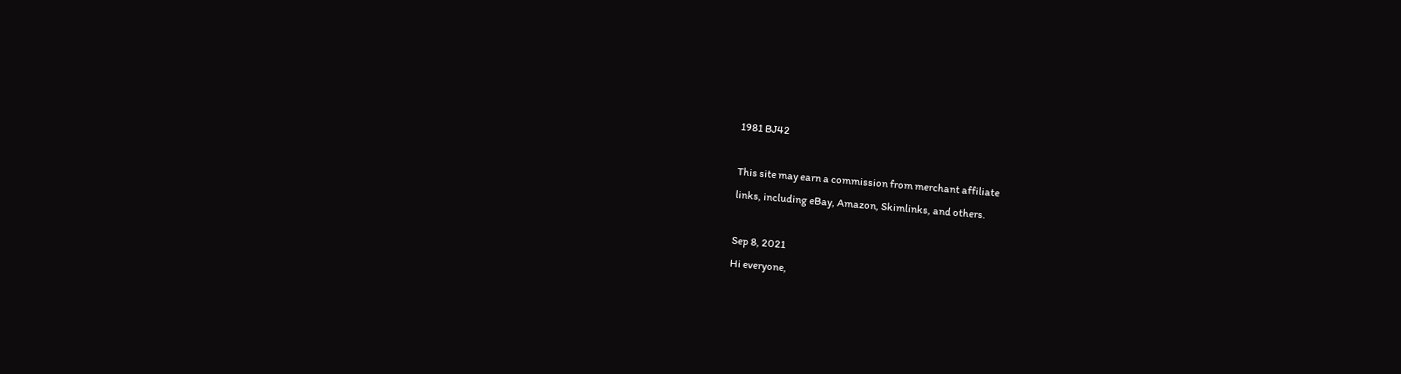1981 BJ42

This site may earn a commission from merchant affiliate
links, including eBay, Amazon, Skimlinks, and others.

Sep 8, 2021
Hi everyone,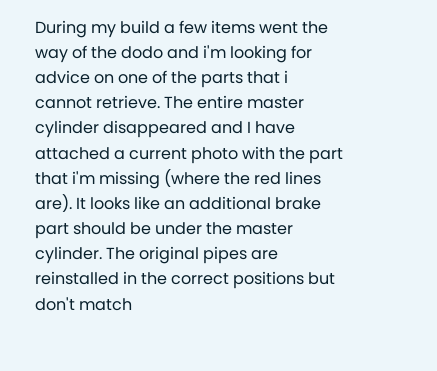During my build a few items went the way of the dodo and i'm looking for advice on one of the parts that i cannot retrieve. The entire master cylinder disappeared and I have attached a current photo with the part that i'm missing (where the red lines are). It looks like an additional brake part should be under the master cylinder. The original pipes are reinstalled in the correct positions but don't match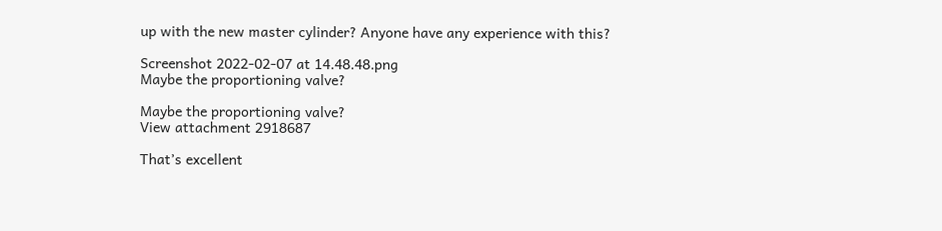up with the new master cylinder? Anyone have any experience with this?

Screenshot 2022-02-07 at 14.48.48.png
Maybe the proportioning valve?

Maybe the proportioning valve?
View attachment 2918687

That’s excellent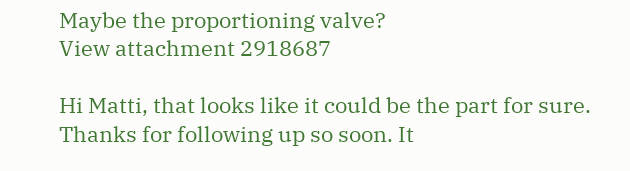Maybe the proportioning valve?
View attachment 2918687

Hi Matti, that looks like it could be the part for sure. Thanks for following up so soon. It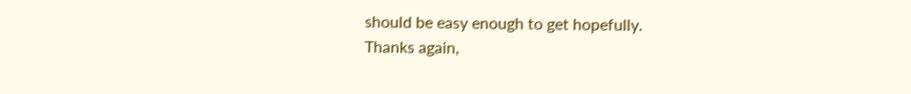should be easy enough to get hopefully.
Thanks again,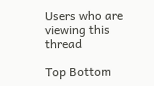Users who are viewing this thread

Top Bottom